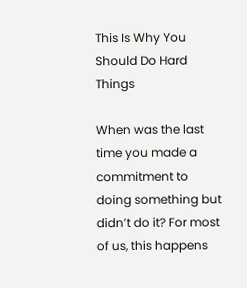This Is Why You Should Do Hard Things

When was the last time you made a commitment to doing something but didn’t do it? For most of us, this happens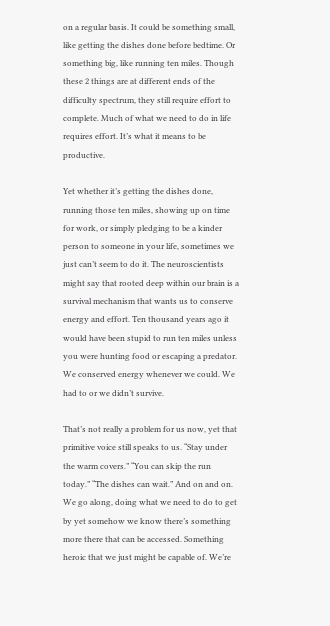on a regular basis. It could be something small, like getting the dishes done before bedtime. Or something big, like running ten miles. Though these 2 things are at different ends of the difficulty spectrum, they still require effort to complete. Much of what we need to do in life requires effort. It’s what it means to be productive.

Yet whether it’s getting the dishes done, running those ten miles, showing up on time for work, or simply pledging to be a kinder person to someone in your life, sometimes we just can’t seem to do it. The neuroscientists might say that rooted deep within our brain is a survival mechanism that wants us to conserve energy and effort. Ten thousand years ago it would have been stupid to run ten miles unless you were hunting food or escaping a predator. We conserved energy whenever we could. We had to or we didn’t survive.

That’s not really a problem for us now, yet that primitive voice still speaks to us. “Stay under the warm covers.” “You can skip the run today.” “The dishes can wait.” And on and on. We go along, doing what we need to do to get by yet somehow we know there’s something more there that can be accessed. Something heroic that we just might be capable of. We’re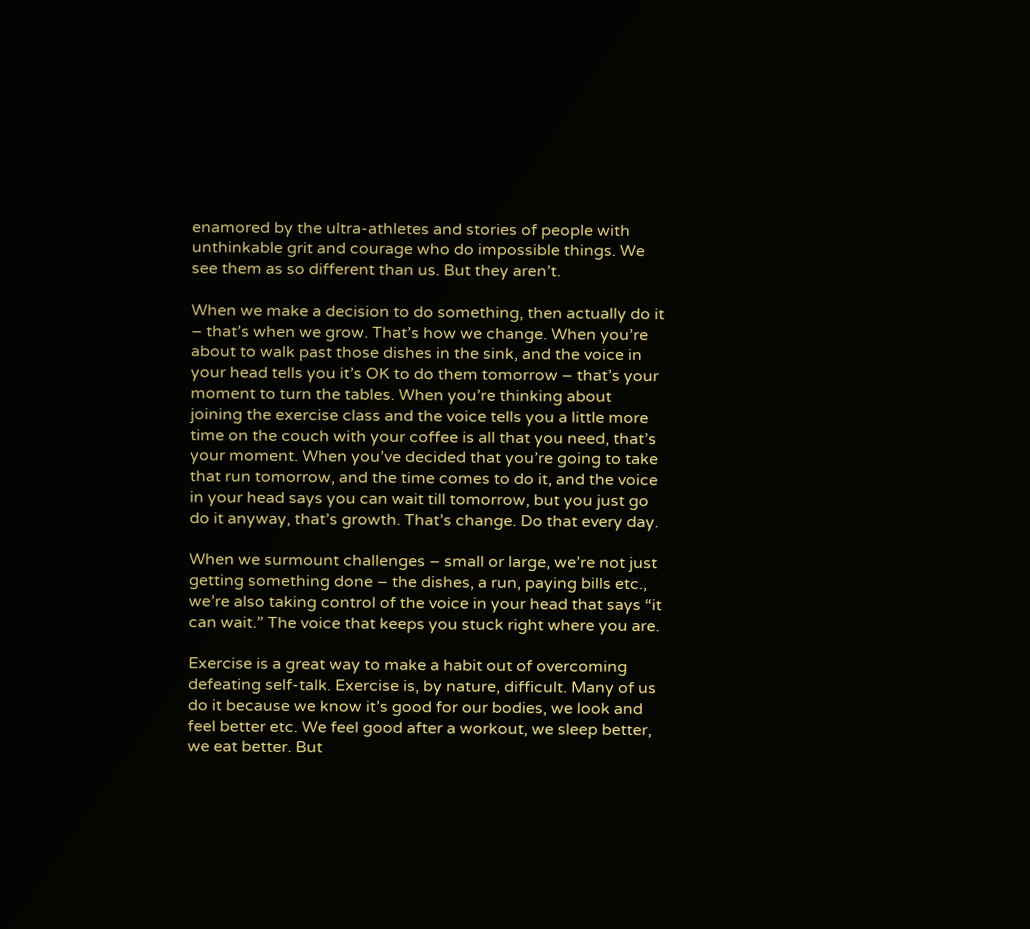enamored by the ultra-athletes and stories of people with unthinkable grit and courage who do impossible things. We see them as so different than us. But they aren’t.

When we make a decision to do something, then actually do it – that’s when we grow. That’s how we change. When you’re about to walk past those dishes in the sink, and the voice in your head tells you it’s OK to do them tomorrow – that’s your moment to turn the tables. When you’re thinking about joining the exercise class and the voice tells you a little more time on the couch with your coffee is all that you need, that’s your moment. When you’ve decided that you’re going to take that run tomorrow, and the time comes to do it, and the voice in your head says you can wait till tomorrow, but you just go do it anyway, that’s growth. That’s change. Do that every day.

When we surmount challenges – small or large, we’re not just getting something done – the dishes, a run, paying bills etc., we’re also taking control of the voice in your head that says “it can wait.” The voice that keeps you stuck right where you are.

Exercise is a great way to make a habit out of overcoming defeating self-talk. Exercise is, by nature, difficult. Many of us do it because we know it’s good for our bodies, we look and feel better etc. We feel good after a workout, we sleep better, we eat better. But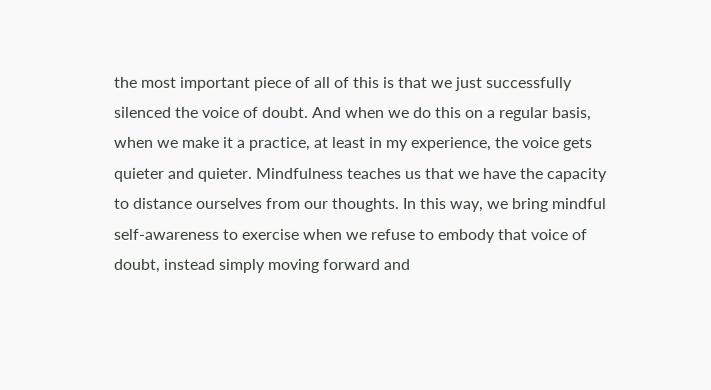the most important piece of all of this is that we just successfully silenced the voice of doubt. And when we do this on a regular basis, when we make it a practice, at least in my experience, the voice gets quieter and quieter. Mindfulness teaches us that we have the capacity to distance ourselves from our thoughts. In this way, we bring mindful self-awareness to exercise when we refuse to embody that voice of doubt, instead simply moving forward and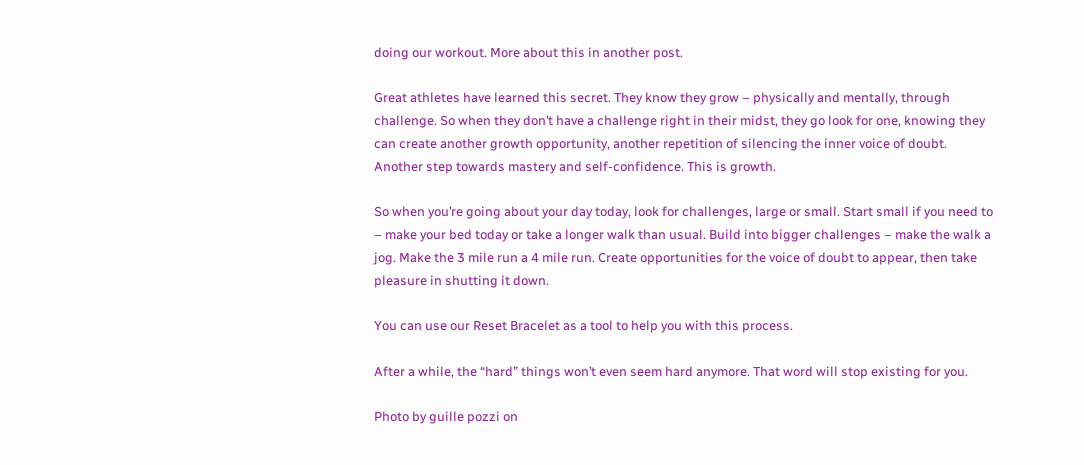doing our workout. More about this in another post.

Great athletes have learned this secret. They know they grow – physically and mentally, through challenge. So when they don’t have a challenge right in their midst, they go look for one, knowing they can create another growth opportunity, another repetition of silencing the inner voice of doubt. Another step towards mastery and self-confidence. This is growth.

So when you’re going about your day today, look for challenges, large or small. Start small if you need to – make your bed today or take a longer walk than usual. Build into bigger challenges – make the walk a jog. Make the 3 mile run a 4 mile run. Create opportunities for the voice of doubt to appear, then take pleasure in shutting it down.

You can use our Reset Bracelet as a tool to help you with this process.

After a while, the “hard” things won’t even seem hard anymore. That word will stop existing for you.

Photo by guille pozzi on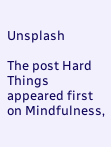Unsplash

The post Hard Things appeared first on Mindfulness,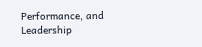Performance, and Leadership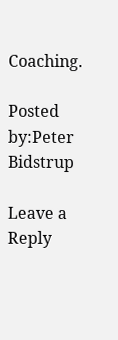Coaching.

Posted by:Peter Bidstrup

Leave a Reply